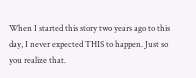When I started this story two years ago to this day, I never expected THIS to happen. Just so you realize that.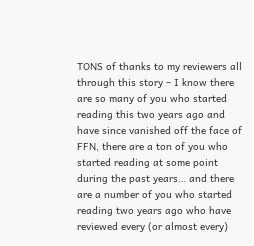TONS of thanks to my reviewers all through this story – I know there are so many of you who started reading this two years ago and have since vanished off the face of FFN, there are a ton of you who started reading at some point during the past years… and there are a number of you who started reading two years ago who have reviewed every (or almost every)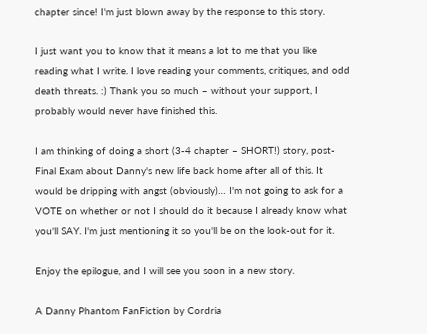chapter since! I'm just blown away by the response to this story.

I just want you to know that it means a lot to me that you like reading what I write. I love reading your comments, critiques, and odd death threats. :) Thank you so much – without your support, I probably would never have finished this.

I am thinking of doing a short (3-4 chapter – SHORT!) story, post-Final Exam about Danny's new life back home after all of this. It would be dripping with angst (obviously)… I'm not going to ask for a VOTE on whether or not I should do it because I already know what you'll SAY. I'm just mentioning it so you'll be on the look-out for it.

Enjoy the epilogue, and I will see you soon in a new story.

A Danny Phantom FanFiction by Cordria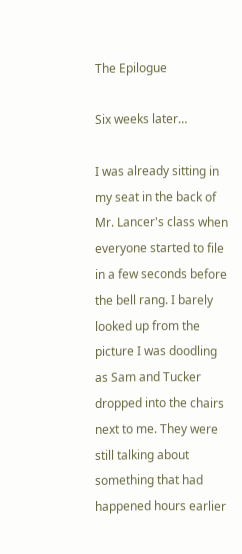The Epilogue

Six weeks later…

I was already sitting in my seat in the back of Mr. Lancer's class when everyone started to file in a few seconds before the bell rang. I barely looked up from the picture I was doodling as Sam and Tucker dropped into the chairs next to me. They were still talking about something that had happened hours earlier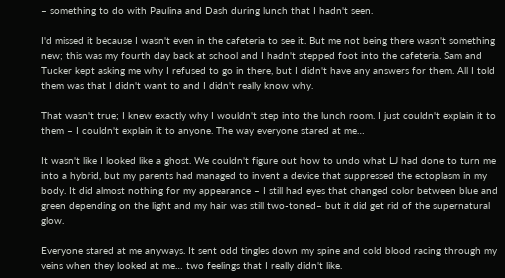– something to do with Paulina and Dash during lunch that I hadn't seen.

I'd missed it because I wasn't even in the cafeteria to see it. But me not being there wasn't something new; this was my fourth day back at school and I hadn't stepped foot into the cafeteria. Sam and Tucker kept asking me why I refused to go in there, but I didn't have any answers for them. All I told them was that I didn't want to and I didn't really know why.

That wasn't true; I knew exactly why I wouldn't step into the lunch room. I just couldn't explain it to them – I couldn't explain it to anyone. The way everyone stared at me…

It wasn't like I looked like a ghost. We couldn't figure out how to undo what LJ had done to turn me into a hybrid, but my parents had managed to invent a device that suppressed the ectoplasm in my body. It did almost nothing for my appearance – I still had eyes that changed color between blue and green depending on the light and my hair was still two-toned– but it did get rid of the supernatural glow.

Everyone stared at me anyways. It sent odd tingles down my spine and cold blood racing through my veins when they looked at me… two feelings that I really didn't like.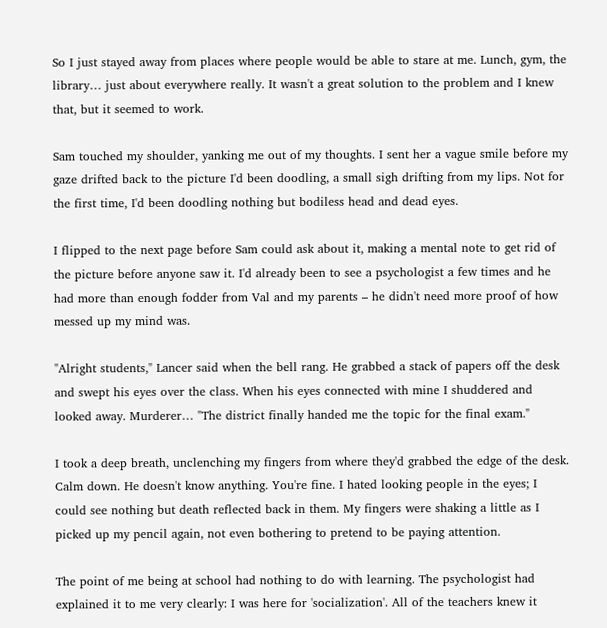So I just stayed away from places where people would be able to stare at me. Lunch, gym, the library… just about everywhere really. It wasn't a great solution to the problem and I knew that, but it seemed to work.

Sam touched my shoulder, yanking me out of my thoughts. I sent her a vague smile before my gaze drifted back to the picture I'd been doodling, a small sigh drifting from my lips. Not for the first time, I'd been doodling nothing but bodiless head and dead eyes.

I flipped to the next page before Sam could ask about it, making a mental note to get rid of the picture before anyone saw it. I'd already been to see a psychologist a few times and he had more than enough fodder from Val and my parents – he didn't need more proof of how messed up my mind was.

"Alright students," Lancer said when the bell rang. He grabbed a stack of papers off the desk and swept his eyes over the class. When his eyes connected with mine I shuddered and looked away. Murderer… "The district finally handed me the topic for the final exam."

I took a deep breath, unclenching my fingers from where they'd grabbed the edge of the desk. Calm down. He doesn't know anything. You're fine. I hated looking people in the eyes; I could see nothing but death reflected back in them. My fingers were shaking a little as I picked up my pencil again, not even bothering to pretend to be paying attention.

The point of me being at school had nothing to do with learning. The psychologist had explained it to me very clearly: I was here for 'socialization'. All of the teachers knew it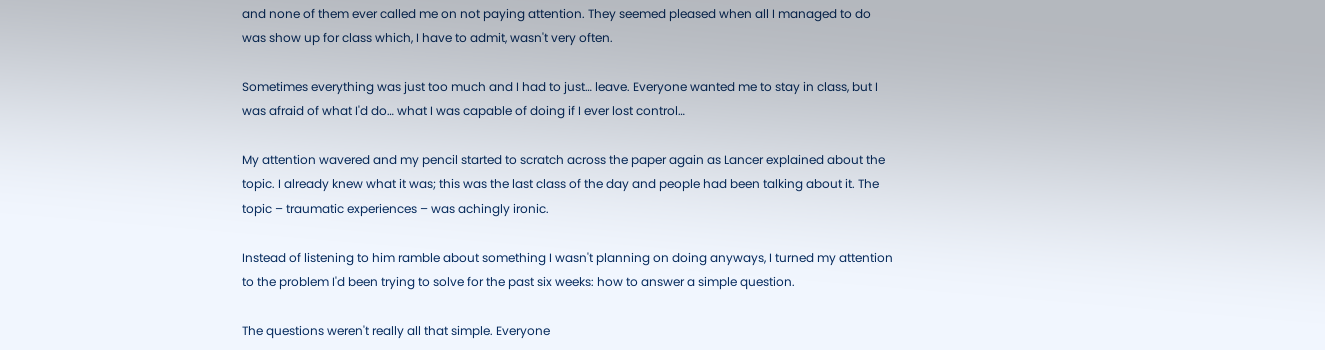and none of them ever called me on not paying attention. They seemed pleased when all I managed to do was show up for class which, I have to admit, wasn't very often.

Sometimes everything was just too much and I had to just… leave. Everyone wanted me to stay in class, but I was afraid of what I'd do… what I was capable of doing if I ever lost control…

My attention wavered and my pencil started to scratch across the paper again as Lancer explained about the topic. I already knew what it was; this was the last class of the day and people had been talking about it. The topic – traumatic experiences – was achingly ironic.

Instead of listening to him ramble about something I wasn't planning on doing anyways, I turned my attention to the problem I'd been trying to solve for the past six weeks: how to answer a simple question.

The questions weren't really all that simple. Everyone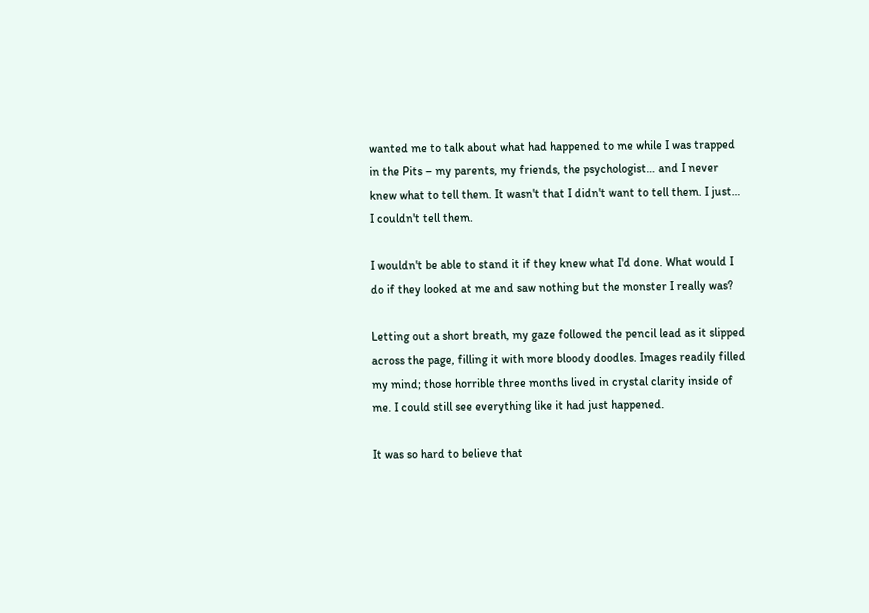wanted me to talk about what had happened to me while I was trapped in the Pits – my parents, my friends, the psychologist… and I never knew what to tell them. It wasn't that I didn't want to tell them. I just… I couldn't tell them.

I wouldn't be able to stand it if they knew what I'd done. What would I do if they looked at me and saw nothing but the monster I really was?

Letting out a short breath, my gaze followed the pencil lead as it slipped across the page, filling it with more bloody doodles. Images readily filled my mind; those horrible three months lived in crystal clarity inside of me. I could still see everything like it had just happened.

It was so hard to believe that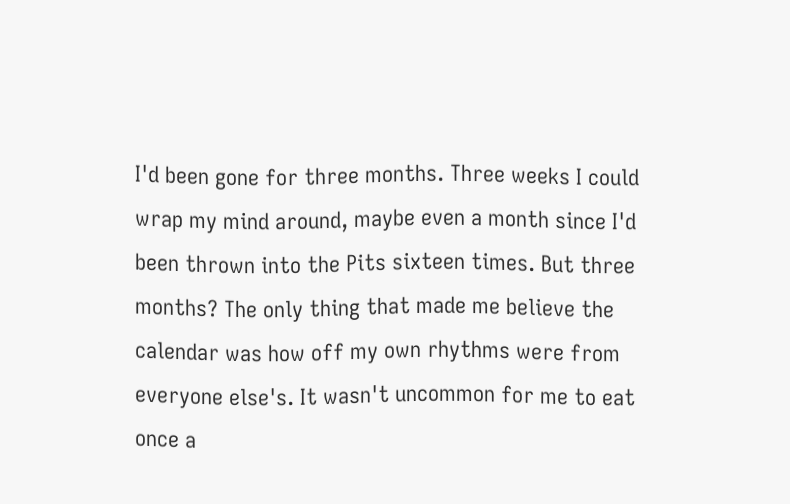I'd been gone for three months. Three weeks I could wrap my mind around, maybe even a month since I'd been thrown into the Pits sixteen times. But three months? The only thing that made me believe the calendar was how off my own rhythms were from everyone else's. It wasn't uncommon for me to eat once a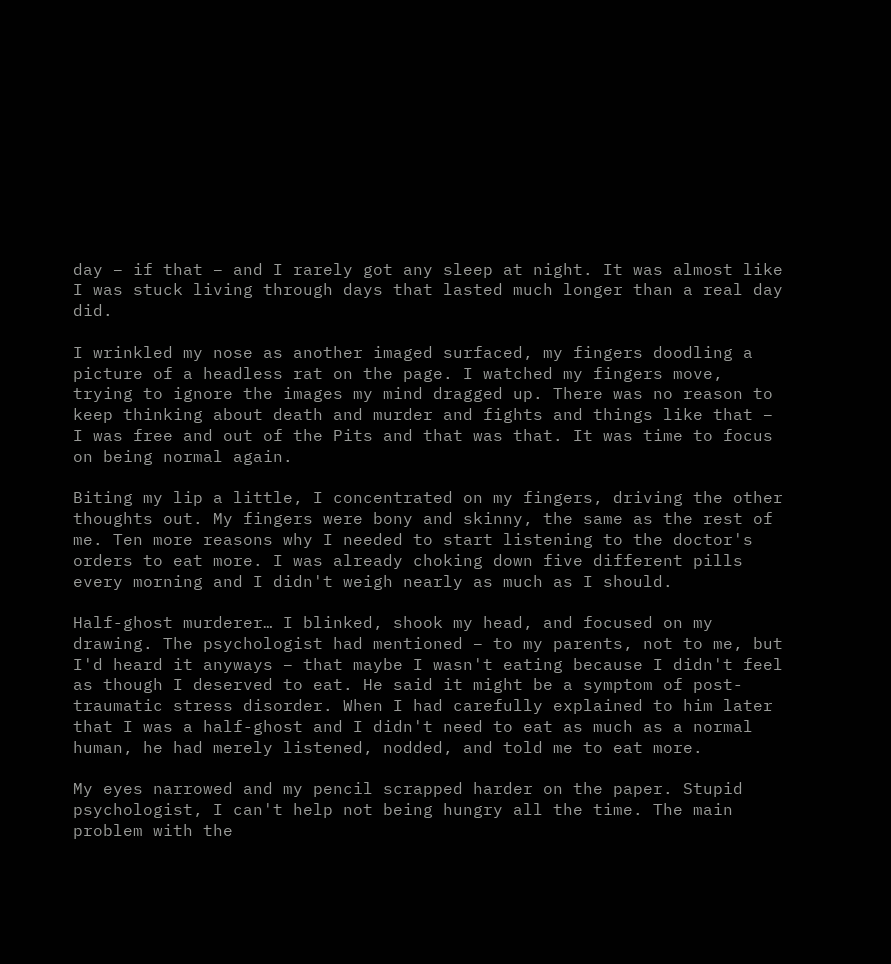day – if that – and I rarely got any sleep at night. It was almost like I was stuck living through days that lasted much longer than a real day did.

I wrinkled my nose as another imaged surfaced, my fingers doodling a picture of a headless rat on the page. I watched my fingers move, trying to ignore the images my mind dragged up. There was no reason to keep thinking about death and murder and fights and things like that – I was free and out of the Pits and that was that. It was time to focus on being normal again.

Biting my lip a little, I concentrated on my fingers, driving the other thoughts out. My fingers were bony and skinny, the same as the rest of me. Ten more reasons why I needed to start listening to the doctor's orders to eat more. I was already choking down five different pills every morning and I didn't weigh nearly as much as I should.

Half-ghost murderer… I blinked, shook my head, and focused on my drawing. The psychologist had mentioned – to my parents, not to me, but I'd heard it anyways – that maybe I wasn't eating because I didn't feel as though I deserved to eat. He said it might be a symptom of post-traumatic stress disorder. When I had carefully explained to him later that I was a half-ghost and I didn't need to eat as much as a normal human, he had merely listened, nodded, and told me to eat more.

My eyes narrowed and my pencil scrapped harder on the paper. Stupid psychologist, I can't help not being hungry all the time. The main problem with the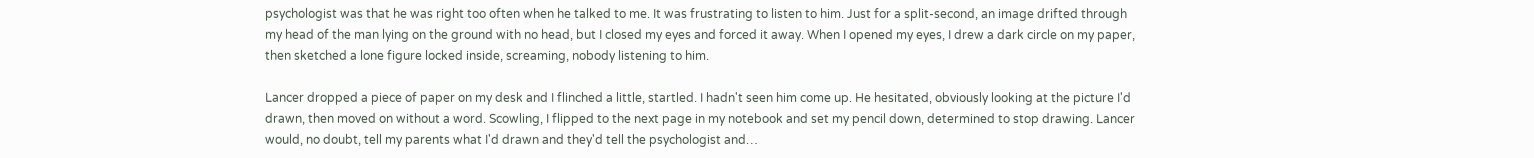psychologist was that he was right too often when he talked to me. It was frustrating to listen to him. Just for a split-second, an image drifted through my head of the man lying on the ground with no head, but I closed my eyes and forced it away. When I opened my eyes, I drew a dark circle on my paper, then sketched a lone figure locked inside, screaming, nobody listening to him.

Lancer dropped a piece of paper on my desk and I flinched a little, startled. I hadn't seen him come up. He hesitated, obviously looking at the picture I'd drawn, then moved on without a word. Scowling, I flipped to the next page in my notebook and set my pencil down, determined to stop drawing. Lancer would, no doubt, tell my parents what I'd drawn and they'd tell the psychologist and…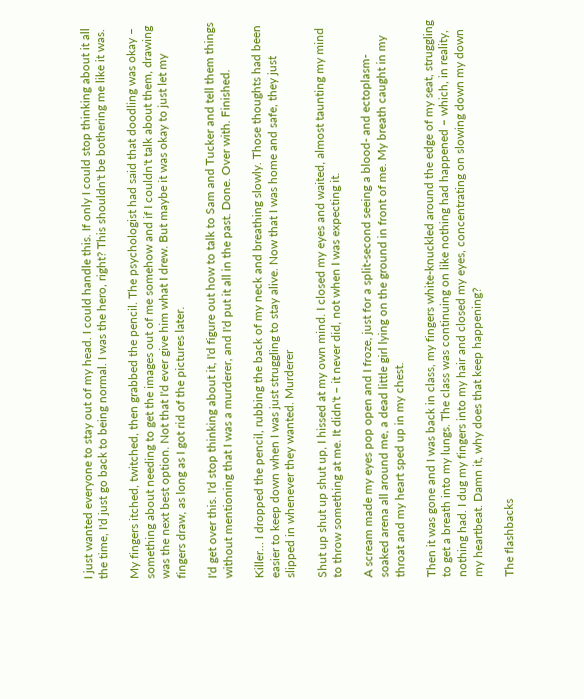I just wanted everyone to stay out of my head. I could handle this. If only I could stop thinking about it all the time, I'd just go back to being normal. I was the hero, right? This shouldn't be bothering me like it was.

My fingers itched, twitched, then grabbed the pencil. The psychologist had said that doodling was okay – something about needing to get the images out of me somehow and if I couldn't talk about them, drawing was the next best option. Not that I'd ever give him what I drew. But maybe it was okay to just let my fingers draw, as long as I got rid of the pictures later.

I'd get over this. I'd stop thinking about it, I'd figure out how to talk to Sam and Tucker and tell them things without mentioning that I was a murderer, and I'd put it all in the past. Done. Over with. Finished.

Killer… I dropped the pencil, rubbing the back of my neck and breathing slowly. Those thoughts had been easier to keep down when I was just struggling to stay alive. Now that I was home and safe, they just slipped in whenever they wanted. Murderer

Shut up shut up shut up, I hissed at my own mind. I closed my eyes and waited, almost taunting my mind to throw something at me. It didn't – it never did, not when I was expecting it.

A scream made my eyes pop open and I froze, just for a split-second seeing a blood- and ectoplasm-soaked arena all around me, a dead little girl lying on the ground in front of me. My breath caught in my throat and my heart sped up in my chest.

Then it was gone and I was back in class, my fingers white-knuckled around the edge of my seat, struggling to get a breath into my lungs. The class was continuing on like nothing had happened – which, in reality, nothing had. I dug my fingers into my hair and closed my eyes, concentrating on slowing down my down my heartbeat. Damn it, why does that keep happening?

The flashbacks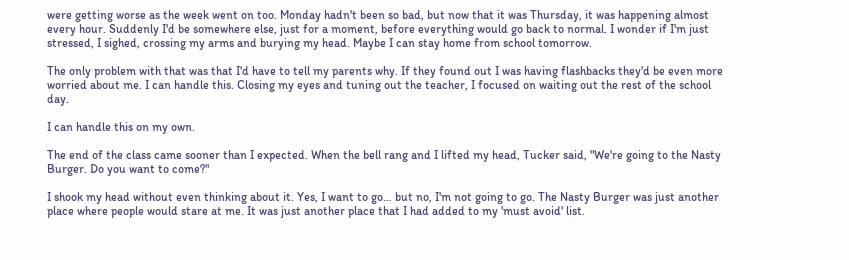were getting worse as the week went on too. Monday hadn't been so bad, but now that it was Thursday, it was happening almost every hour. Suddenly I'd be somewhere else, just for a moment, before everything would go back to normal. I wonder if I'm just stressed, I sighed, crossing my arms and burying my head. Maybe I can stay home from school tomorrow.

The only problem with that was that I'd have to tell my parents why. If they found out I was having flashbacks they'd be even more worried about me. I can handle this. Closing my eyes and tuning out the teacher, I focused on waiting out the rest of the school day.

I can handle this on my own.

The end of the class came sooner than I expected. When the bell rang and I lifted my head, Tucker said, "We're going to the Nasty Burger. Do you want to come?"

I shook my head without even thinking about it. Yes, I want to go… but no, I'm not going to go. The Nasty Burger was just another place where people would stare at me. It was just another place that I had added to my 'must avoid' list.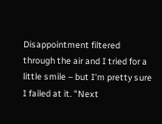Disappointment filtered through the air and I tried for a little smile – but I'm pretty sure I failed at it. "Next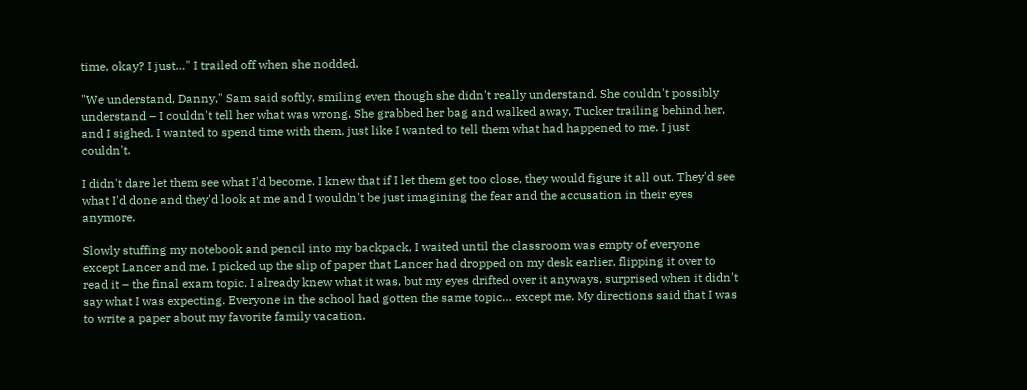time, okay? I just…" I trailed off when she nodded.

"We understand, Danny," Sam said softly, smiling even though she didn't really understand. She couldn't possibly understand – I couldn't tell her what was wrong. She grabbed her bag and walked away, Tucker trailing behind her, and I sighed. I wanted to spend time with them, just like I wanted to tell them what had happened to me. I just couldn't.

I didn't dare let them see what I'd become. I knew that if I let them get too close, they would figure it all out. They'd see what I'd done and they'd look at me and I wouldn't be just imagining the fear and the accusation in their eyes anymore.

Slowly stuffing my notebook and pencil into my backpack, I waited until the classroom was empty of everyone except Lancer and me. I picked up the slip of paper that Lancer had dropped on my desk earlier, flipping it over to read it – the final exam topic. I already knew what it was, but my eyes drifted over it anyways, surprised when it didn't say what I was expecting. Everyone in the school had gotten the same topic… except me. My directions said that I was to write a paper about my favorite family vacation.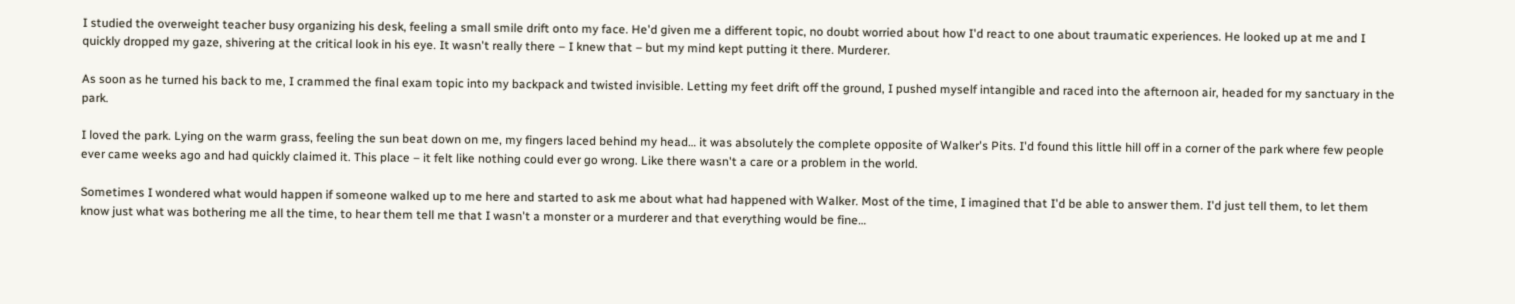I studied the overweight teacher busy organizing his desk, feeling a small smile drift onto my face. He'd given me a different topic, no doubt worried about how I'd react to one about traumatic experiences. He looked up at me and I quickly dropped my gaze, shivering at the critical look in his eye. It wasn't really there – I knew that – but my mind kept putting it there. Murderer.

As soon as he turned his back to me, I crammed the final exam topic into my backpack and twisted invisible. Letting my feet drift off the ground, I pushed myself intangible and raced into the afternoon air, headed for my sanctuary in the park.

I loved the park. Lying on the warm grass, feeling the sun beat down on me, my fingers laced behind my head… it was absolutely the complete opposite of Walker's Pits. I'd found this little hill off in a corner of the park where few people ever came weeks ago and had quickly claimed it. This place – it felt like nothing could ever go wrong. Like there wasn't a care or a problem in the world.

Sometimes I wondered what would happen if someone walked up to me here and started to ask me about what had happened with Walker. Most of the time, I imagined that I'd be able to answer them. I'd just tell them, to let them know just what was bothering me all the time, to hear them tell me that I wasn't a monster or a murderer and that everything would be fine…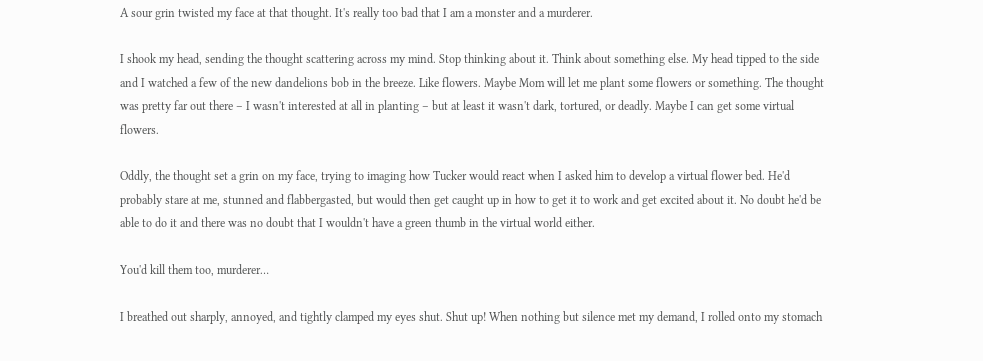A sour grin twisted my face at that thought. It's really too bad that I am a monster and a murderer.

I shook my head, sending the thought scattering across my mind. Stop thinking about it. Think about something else. My head tipped to the side and I watched a few of the new dandelions bob in the breeze. Like flowers. Maybe Mom will let me plant some flowers or something. The thought was pretty far out there – I wasn't interested at all in planting – but at least it wasn't dark, tortured, or deadly. Maybe I can get some virtual flowers.

Oddly, the thought set a grin on my face, trying to imaging how Tucker would react when I asked him to develop a virtual flower bed. He'd probably stare at me, stunned and flabbergasted, but would then get caught up in how to get it to work and get excited about it. No doubt he'd be able to do it and there was no doubt that I wouldn't have a green thumb in the virtual world either.

You'd kill them too, murderer…

I breathed out sharply, annoyed, and tightly clamped my eyes shut. Shut up! When nothing but silence met my demand, I rolled onto my stomach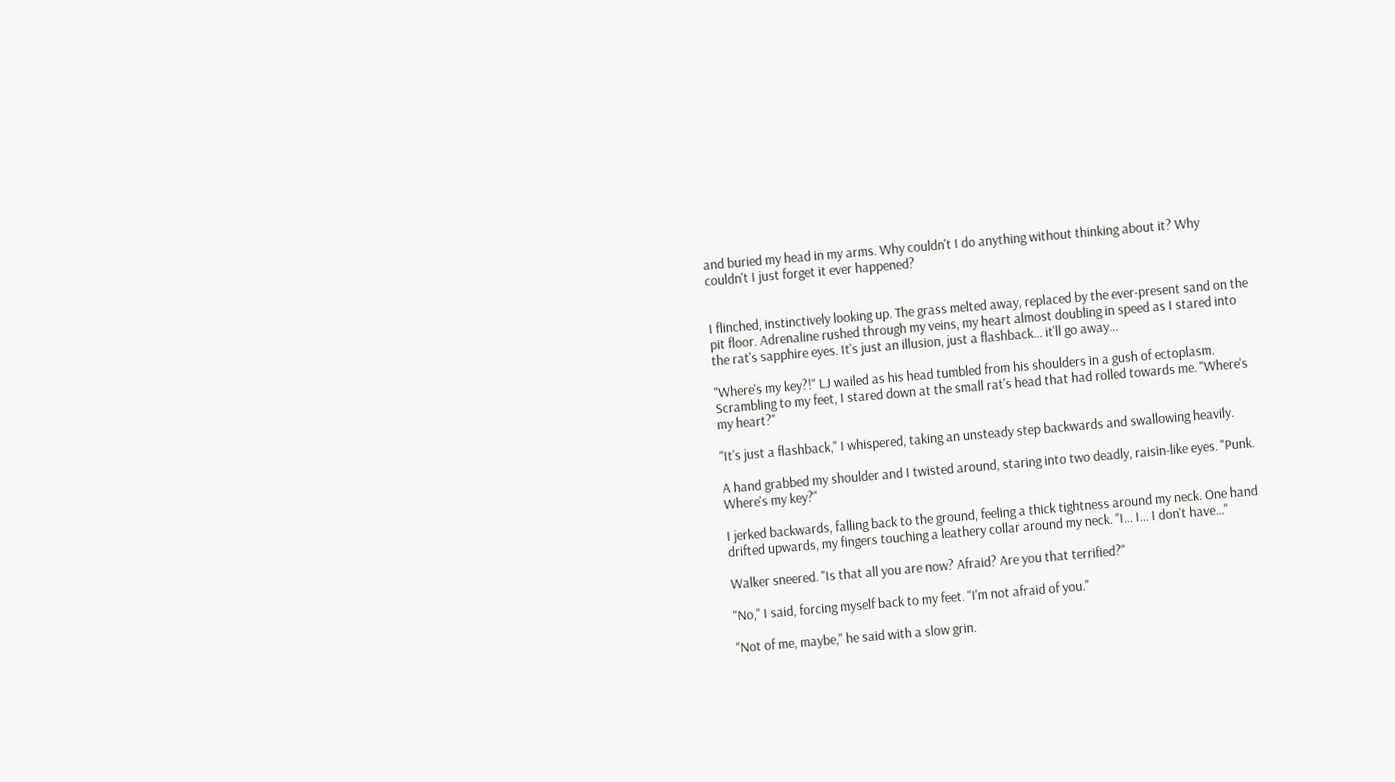and buried my head in my arms. Why couldn't I do anything without thinking about it? Why couldn't I just forget it ever happened?


I flinched, instinctively looking up. The grass melted away, replaced by the ever-present sand on the pit floor. Adrenaline rushed through my veins, my heart almost doubling in speed as I stared into the rat's sapphire eyes. It's just an illusion, just a flashback… it'll go away…

"Where's my key?!" LJ wailed as his head tumbled from his shoulders in a gush of ectoplasm. Scrambling to my feet, I stared down at the small rat's head that had rolled towards me. "Where's my heart?"

"It's just a flashback," I whispered, taking an unsteady step backwards and swallowing heavily.

A hand grabbed my shoulder and I twisted around, staring into two deadly, raisin-like eyes. "Punk. Where's my key?"

I jerked backwards, falling back to the ground, feeling a thick tightness around my neck. One hand drifted upwards, my fingers touching a leathery collar around my neck. "I… I… I don't have…"

Walker sneered. "Is that all you are now? Afraid? Are you that terrified?"

"No," I said, forcing myself back to my feet. "I'm not afraid of you."

"Not of me, maybe," he said with a slow grin.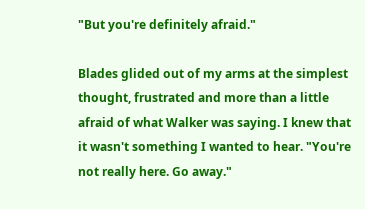"But you're definitely afraid."

Blades glided out of my arms at the simplest thought, frustrated and more than a little afraid of what Walker was saying. I knew that it wasn't something I wanted to hear. "You're not really here. Go away."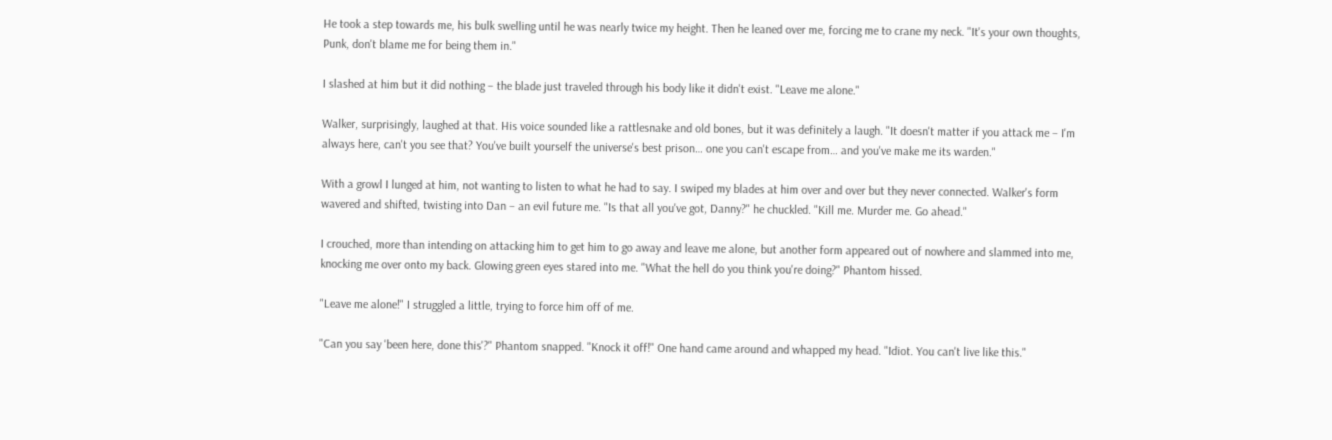He took a step towards me, his bulk swelling until he was nearly twice my height. Then he leaned over me, forcing me to crane my neck. "It's your own thoughts, Punk, don't blame me for being them in."

I slashed at him but it did nothing – the blade just traveled through his body like it didn't exist. "Leave me alone."

Walker, surprisingly, laughed at that. His voice sounded like a rattlesnake and old bones, but it was definitely a laugh. "It doesn't matter if you attack me – I'm always here, can't you see that? You've built yourself the universe's best prison… one you can't escape from… and you've make me its warden."

With a growl I lunged at him, not wanting to listen to what he had to say. I swiped my blades at him over and over but they never connected. Walker's form wavered and shifted, twisting into Dan – an evil future me. "Is that all you've got, Danny?" he chuckled. "Kill me. Murder me. Go ahead."

I crouched, more than intending on attacking him to get him to go away and leave me alone, but another form appeared out of nowhere and slammed into me, knocking me over onto my back. Glowing green eyes stared into me. "What the hell do you think you're doing?" Phantom hissed.

"Leave me alone!" I struggled a little, trying to force him off of me.

"Can you say 'been here, done this'?" Phantom snapped. "Knock it off!" One hand came around and whapped my head. "Idiot. You can't live like this."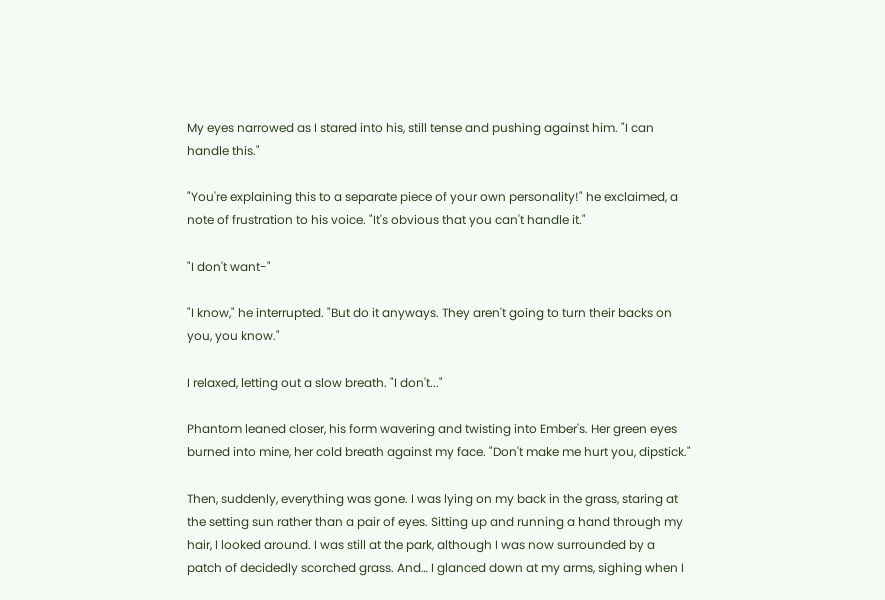My eyes narrowed as I stared into his, still tense and pushing against him. "I can handle this."

"You're explaining this to a separate piece of your own personality!" he exclaimed, a note of frustration to his voice. "It's obvious that you can't handle it."

"I don't want-"

"I know," he interrupted. "But do it anyways. They aren't going to turn their backs on you, you know."

I relaxed, letting out a slow breath. "I don't..."

Phantom leaned closer, his form wavering and twisting into Ember's. Her green eyes burned into mine, her cold breath against my face. "Don't make me hurt you, dipstick."

Then, suddenly, everything was gone. I was lying on my back in the grass, staring at the setting sun rather than a pair of eyes. Sitting up and running a hand through my hair, I looked around. I was still at the park, although I was now surrounded by a patch of decidedly scorched grass. And… I glanced down at my arms, sighing when I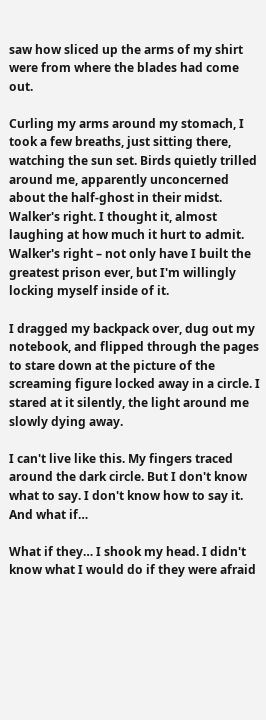saw how sliced up the arms of my shirt were from where the blades had come out.

Curling my arms around my stomach, I took a few breaths, just sitting there, watching the sun set. Birds quietly trilled around me, apparently unconcerned about the half-ghost in their midst. Walker's right. I thought it, almost laughing at how much it hurt to admit. Walker's right – not only have I built the greatest prison ever, but I'm willingly locking myself inside of it.

I dragged my backpack over, dug out my notebook, and flipped through the pages to stare down at the picture of the screaming figure locked away in a circle. I stared at it silently, the light around me slowly dying away.

I can't live like this. My fingers traced around the dark circle. But I don't know what to say. I don't know how to say it. And what if…

What if they… I shook my head. I didn't know what I would do if they were afraid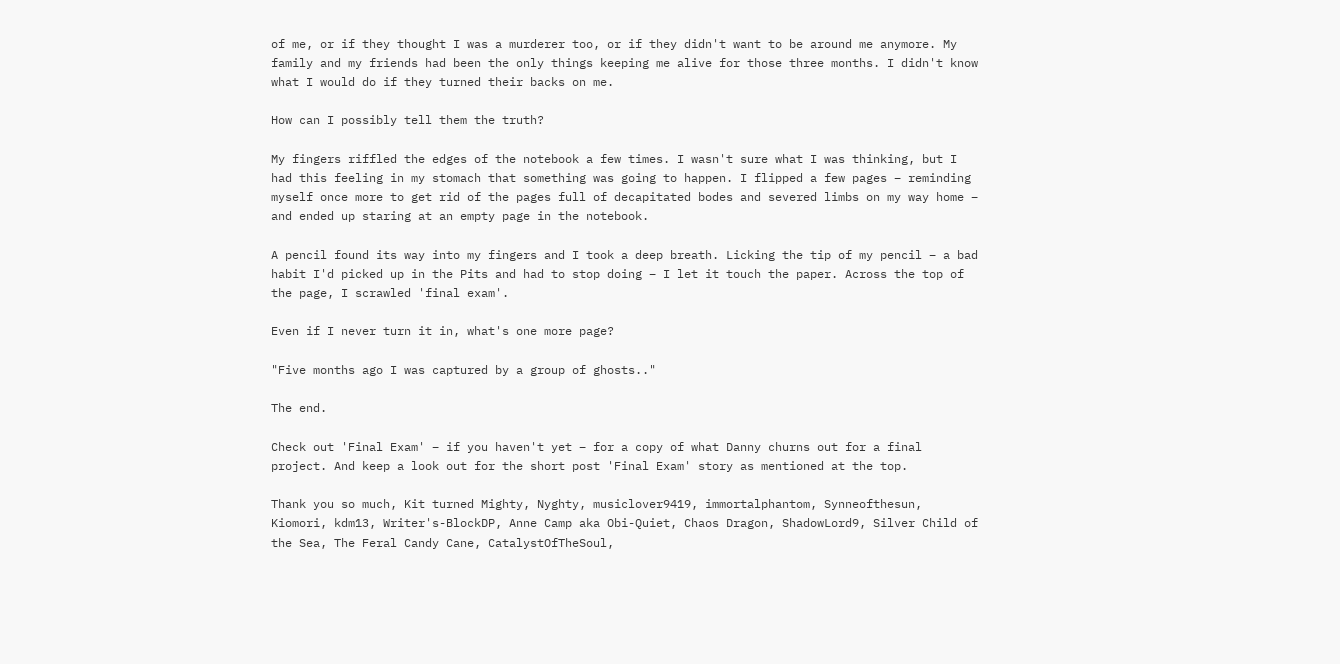of me, or if they thought I was a murderer too, or if they didn't want to be around me anymore. My family and my friends had been the only things keeping me alive for those three months. I didn't know what I would do if they turned their backs on me.

How can I possibly tell them the truth?

My fingers riffled the edges of the notebook a few times. I wasn't sure what I was thinking, but I had this feeling in my stomach that something was going to happen. I flipped a few pages – reminding myself once more to get rid of the pages full of decapitated bodes and severed limbs on my way home – and ended up staring at an empty page in the notebook.

A pencil found its way into my fingers and I took a deep breath. Licking the tip of my pencil – a bad habit I'd picked up in the Pits and had to stop doing – I let it touch the paper. Across the top of the page, I scrawled 'final exam'.

Even if I never turn it in, what's one more page?

"Five months ago I was captured by a group of ghosts.."

The end.

Check out 'Final Exam' – if you haven't yet – for a copy of what Danny churns out for a final project. And keep a look out for the short post 'Final Exam' story as mentioned at the top.

Thank you so much, Kit turned Mighty, Nyghty, musiclover9419, immortalphantom, Synneofthesun, Kiomori, kdm13, Writer's-BlockDP, Anne Camp aka Obi-Quiet, Chaos Dragon, ShadowLord9, Silver Child of the Sea, The Feral Candy Cane, CatalystOfTheSoul,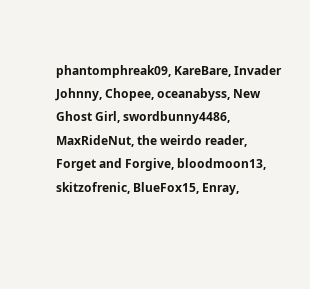phantomphreak09, KareBare, Invader Johnny, Chopee, oceanabyss, New Ghost Girl, swordbunny4486, MaxRideNut, the weirdo reader, Forget and Forgive, bloodmoon13, skitzofrenic, BlueFox15, Enray,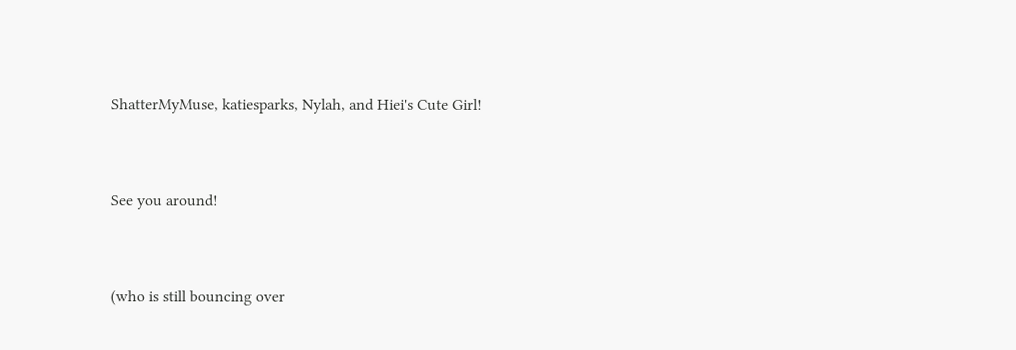ShatterMyMuse, katiesparks, Nylah, and Hiei's Cute Girl!


See you around!


(who is still bouncing over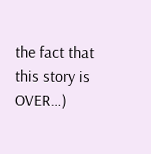the fact that this story is OVER…)